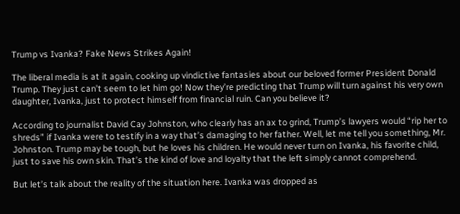Trump vs Ivanka? Fake News Strikes Again!

The liberal media is at it again, cooking up vindictive fantasies about our beloved former President Donald Trump. They just can’t seem to let him go! Now they’re predicting that Trump will turn against his very own daughter, Ivanka, just to protect himself from financial ruin. Can you believe it?

According to journalist David Cay Johnston, who clearly has an ax to grind, Trump’s lawyers would “rip her to shreds” if Ivanka were to testify in a way that’s damaging to her father. Well, let me tell you something, Mr. Johnston. Trump may be tough, but he loves his children. He would never turn on Ivanka, his favorite child, just to save his own skin. That’s the kind of love and loyalty that the left simply cannot comprehend.

But let’s talk about the reality of the situation here. Ivanka was dropped as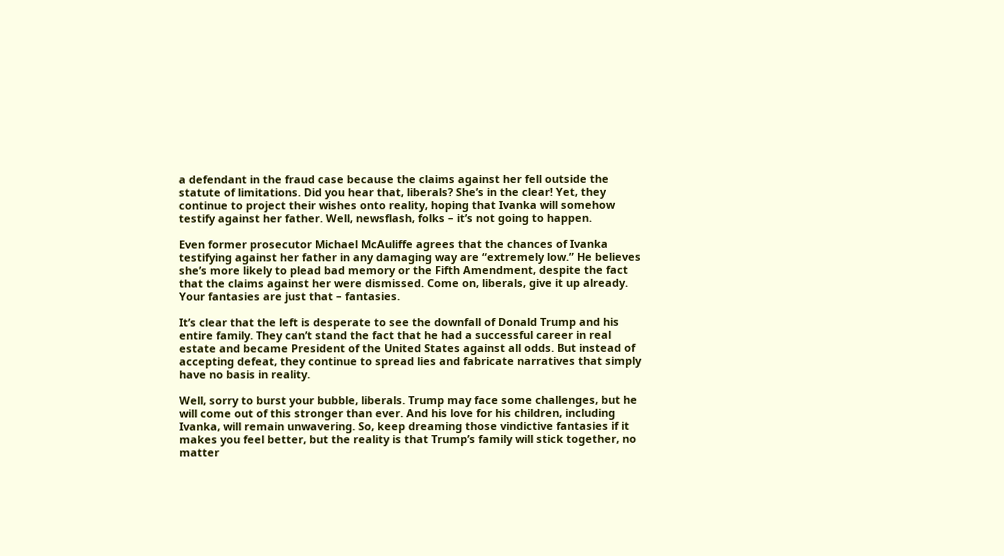a defendant in the fraud case because the claims against her fell outside the statute of limitations. Did you hear that, liberals? She’s in the clear! Yet, they continue to project their wishes onto reality, hoping that Ivanka will somehow testify against her father. Well, newsflash, folks – it’s not going to happen.

Even former prosecutor Michael McAuliffe agrees that the chances of Ivanka testifying against her father in any damaging way are “extremely low.” He believes she’s more likely to plead bad memory or the Fifth Amendment, despite the fact that the claims against her were dismissed. Come on, liberals, give it up already. Your fantasies are just that – fantasies.

It’s clear that the left is desperate to see the downfall of Donald Trump and his entire family. They can’t stand the fact that he had a successful career in real estate and became President of the United States against all odds. But instead of accepting defeat, they continue to spread lies and fabricate narratives that simply have no basis in reality.

Well, sorry to burst your bubble, liberals. Trump may face some challenges, but he will come out of this stronger than ever. And his love for his children, including Ivanka, will remain unwavering. So, keep dreaming those vindictive fantasies if it makes you feel better, but the reality is that Trump’s family will stick together, no matter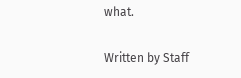what.

Written by Staff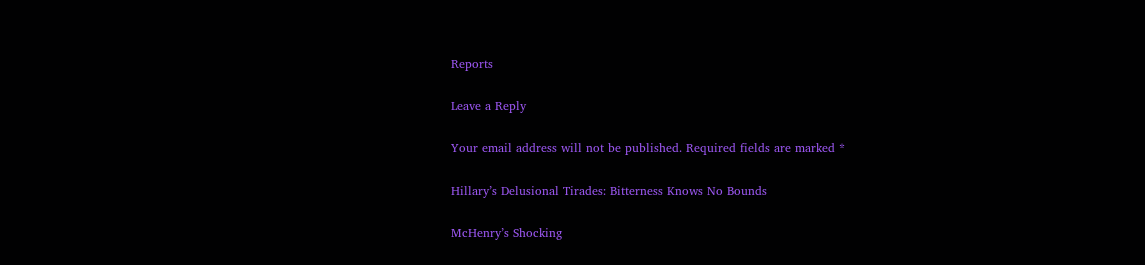Reports

Leave a Reply

Your email address will not be published. Required fields are marked *

Hillary’s Delusional Tirades: Bitterness Knows No Bounds

McHenry’s Shocking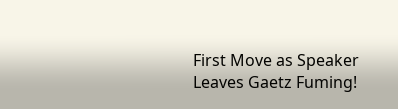First Move as Speaker Leaves Gaetz Fuming!